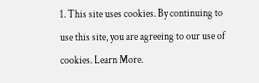1. This site uses cookies. By continuing to use this site, you are agreeing to our use of cookies. Learn More.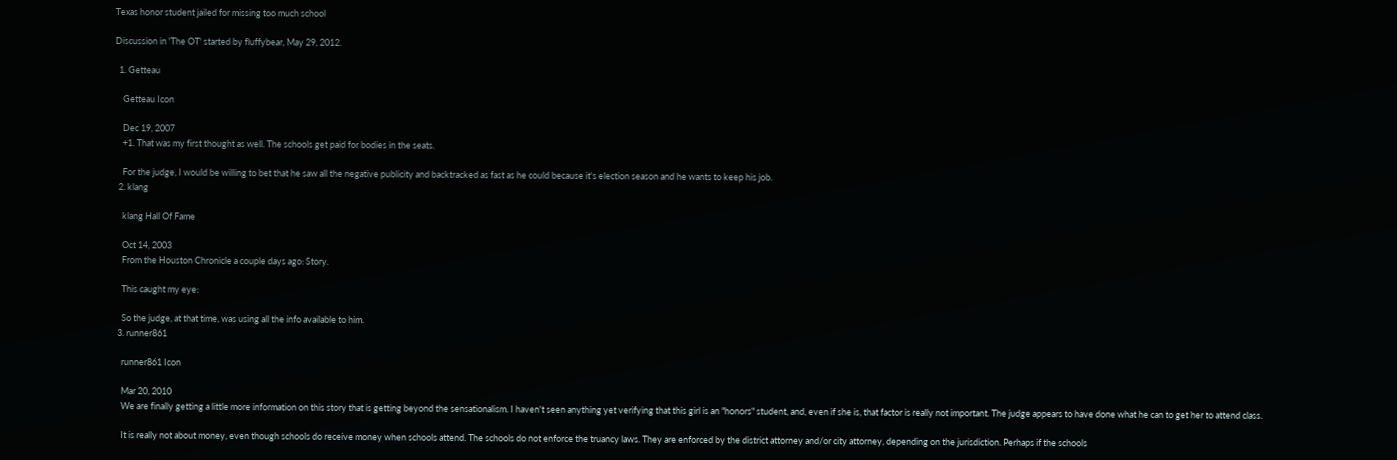Texas honor student jailed for missing too much school

Discussion in 'The OT' started by fluffybear, May 29, 2012.

  1. Getteau

    Getteau Icon

    Dec 19, 2007
    +1. That was my first thought as well. The schools get paid for bodies in the seats.

    For the judge, I would be willing to bet that he saw all the negative publicity and backtracked as fast as he could because it's election season and he wants to keep his job.
  2. klang

    klang Hall Of Fame

    Oct 14, 2003
    From the Houston Chronicle a couple days ago: Story.

    This caught my eye:

    So the judge, at that time, was using all the info available to him.
  3. runner861

    runner861 Icon

    Mar 20, 2010
    We are finally getting a little more information on this story that is getting beyond the sensationalism. I haven't seen anything yet verifying that this girl is an "honors" student, and, even if she is, that factor is really not important. The judge appears to have done what he can to get her to attend class.

    It is really not about money, even though schools do receive money when schools attend. The schools do not enforce the truancy laws. They are enforced by the district attorney and/or city attorney, depending on the jurisdiction. Perhaps if the schools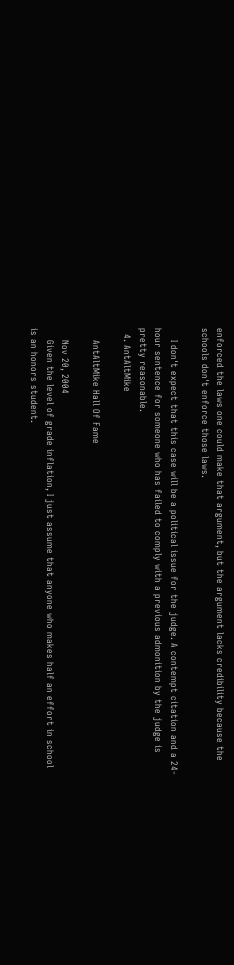enforced the laws one could make that argument, but the argument lacks credibility because the schools don't enforce those laws.

    I don't expect that this case will be a political issue for the judge. A contempt citation and a 24-hour sentence for someone who has failed to comply with a previous admonition by the judge is pretty reasonable.
  4. AntAltMike

    AntAltMike Hall Of Fame

    Nov 20, 2004
    Given the level of grade inflation, I just assume that anyone who makes half an effort in school is an honors student.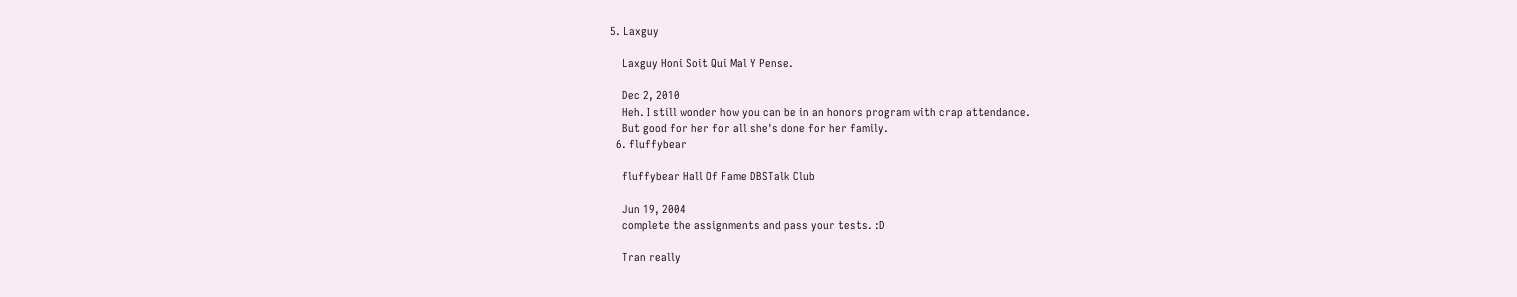5. Laxguy

    Laxguy Honi Soit Qui Mal Y Pense.

    Dec 2, 2010
    Heh. I still wonder how you can be in an honors program with crap attendance.
    But good for her for all she's done for her family.
  6. fluffybear

    fluffybear Hall Of Fame DBSTalk Club

    Jun 19, 2004
    complete the assignments and pass your tests. :D

    Tran really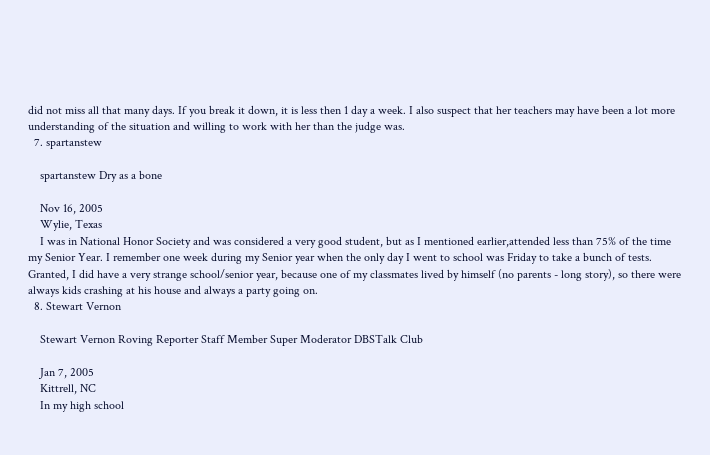did not miss all that many days. If you break it down, it is less then 1 day a week. I also suspect that her teachers may have been a lot more understanding of the situation and willing to work with her than the judge was.
  7. spartanstew

    spartanstew Dry as a bone

    Nov 16, 2005
    Wylie, Texas
    I was in National Honor Society and was considered a very good student, but as I mentioned earlier,attended less than 75% of the time my Senior Year. I remember one week during my Senior year when the only day I went to school was Friday to take a bunch of tests. Granted, I did have a very strange school/senior year, because one of my classmates lived by himself (no parents - long story), so there were always kids crashing at his house and always a party going on.
  8. Stewart Vernon

    Stewart Vernon Roving Reporter Staff Member Super Moderator DBSTalk Club

    Jan 7, 2005
    Kittrell, NC
    In my high school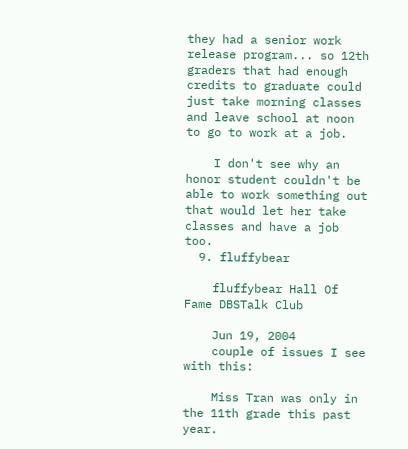they had a senior work release program... so 12th graders that had enough credits to graduate could just take morning classes and leave school at noon to go to work at a job.

    I don't see why an honor student couldn't be able to work something out that would let her take classes and have a job too.
  9. fluffybear

    fluffybear Hall Of Fame DBSTalk Club

    Jun 19, 2004
    couple of issues I see with this:

    Miss Tran was only in the 11th grade this past year.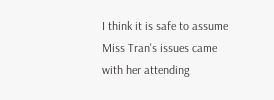I think it is safe to assume Miss Tran's issues came with her attending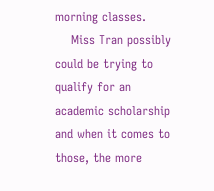morning classes.
    Miss Tran possibly could be trying to qualify for an academic scholarship and when it comes to those, the more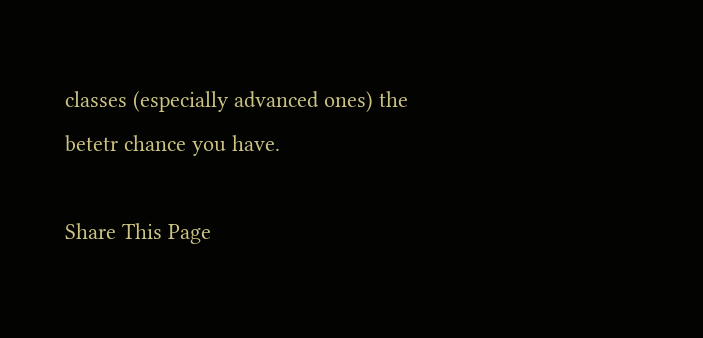classes (especially advanced ones) the betetr chance you have.

Share This Page